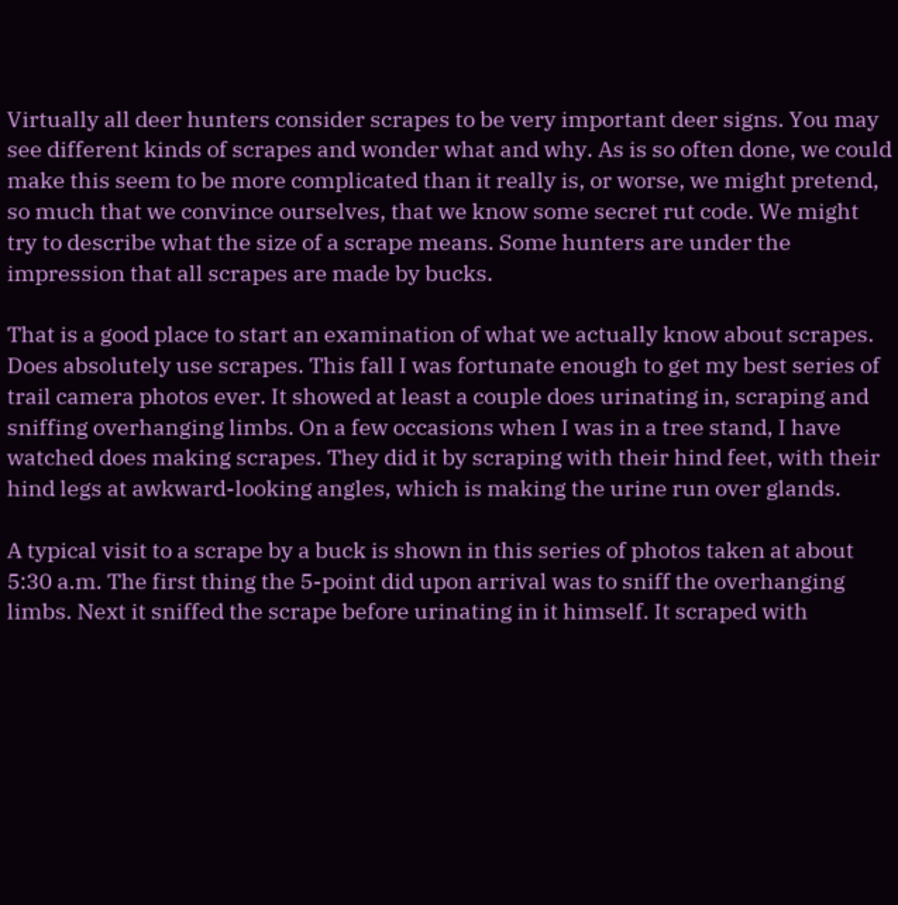Virtually all deer hunters consider scrapes to be very important deer signs. You may see different kinds of scrapes and wonder what and why. As is so often done, we could make this seem to be more complicated than it really is, or worse, we might pretend, so much that we convince ourselves, that we know some secret rut code. We might try to describe what the size of a scrape means. Some hunters are under the impression that all scrapes are made by bucks.

That is a good place to start an examination of what we actually know about scrapes. Does absolutely use scrapes. This fall I was fortunate enough to get my best series of trail camera photos ever. It showed at least a couple does urinating in, scraping and sniffing overhanging limbs. On a few occasions when I was in a tree stand, I have watched does making scrapes. They did it by scraping with their hind feet, with their hind legs at awkward-looking angles, which is making the urine run over glands.

A typical visit to a scrape by a buck is shown in this series of photos taken at about 5:30 a.m. The first thing the 5-point did upon arrival was to sniff the overhanging limbs. Next it sniffed the scrape before urinating in it himself. It scraped with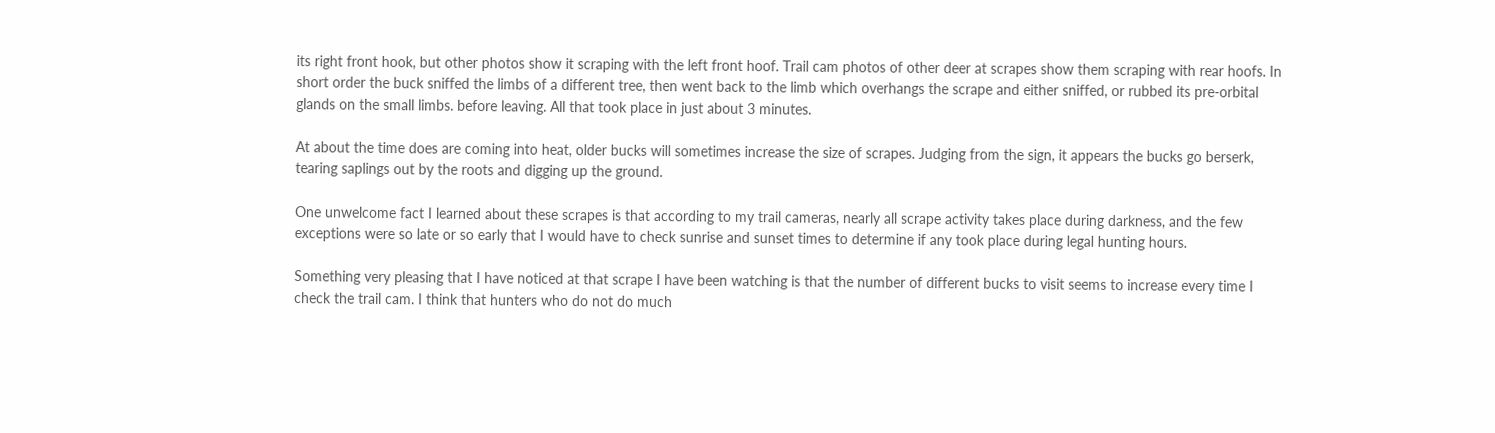its right front hook, but other photos show it scraping with the left front hoof. Trail cam photos of other deer at scrapes show them scraping with rear hoofs. In short order the buck sniffed the limbs of a different tree, then went back to the limb which overhangs the scrape and either sniffed, or rubbed its pre-orbital glands on the small limbs. before leaving. All that took place in just about 3 minutes.

At about the time does are coming into heat, older bucks will sometimes increase the size of scrapes. Judging from the sign, it appears the bucks go berserk, tearing saplings out by the roots and digging up the ground.

One unwelcome fact I learned about these scrapes is that according to my trail cameras, nearly all scrape activity takes place during darkness, and the few exceptions were so late or so early that I would have to check sunrise and sunset times to determine if any took place during legal hunting hours.

Something very pleasing that I have noticed at that scrape I have been watching is that the number of different bucks to visit seems to increase every time I check the trail cam. I think that hunters who do not do much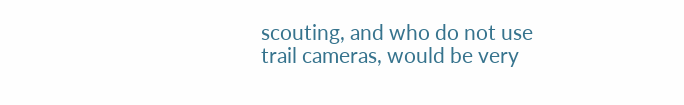scouting, and who do not use trail cameras, would be very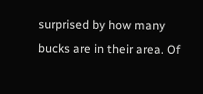surprised by how many bucks are in their area. Of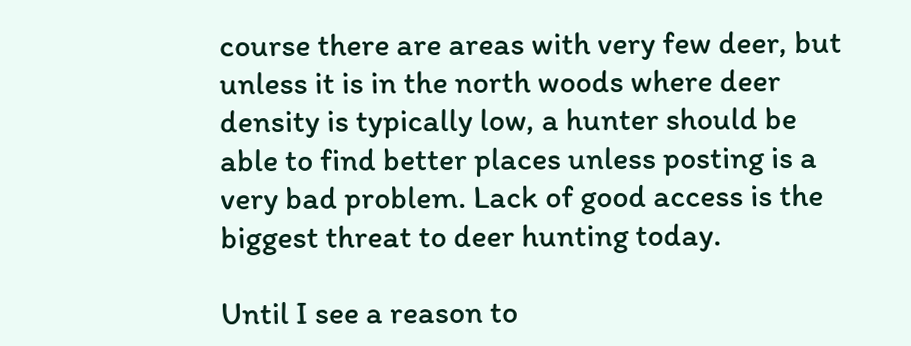course there are areas with very few deer, but unless it is in the north woods where deer density is typically low, a hunter should be able to find better places unless posting is a very bad problem. Lack of good access is the biggest threat to deer hunting today.

Until I see a reason to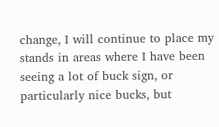change, I will continue to place my stands in areas where I have been seeing a lot of buck sign, or particularly nice bucks, but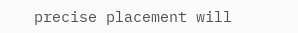precise placement will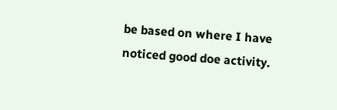be based on where I have noticed good doe activity.